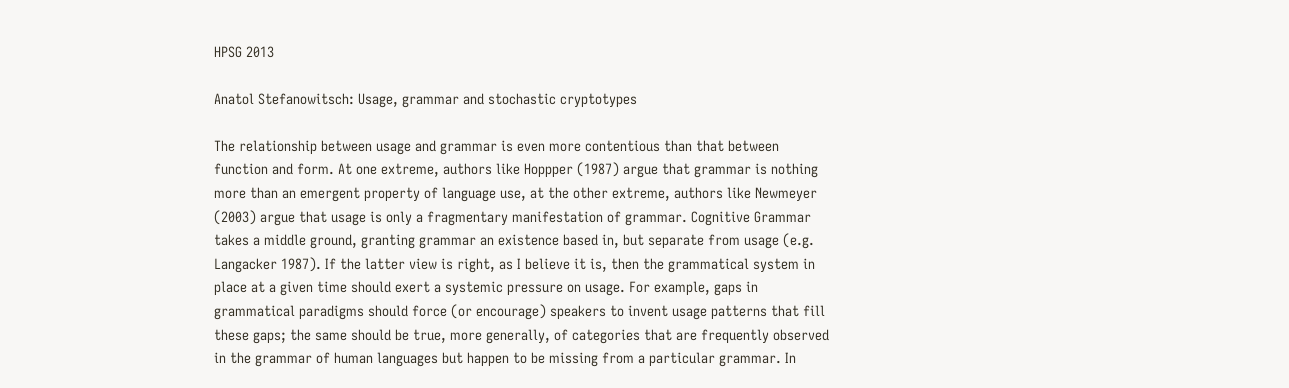HPSG 2013

Anatol Stefanowitsch: Usage, grammar and stochastic cryptotypes

The relationship between usage and grammar is even more contentious than that between function and form. At one extreme, authors like Hoppper (1987) argue that grammar is nothing more than an emergent property of language use, at the other extreme, authors like Newmeyer (2003) argue that usage is only a fragmentary manifestation of grammar. Cognitive Grammar takes a middle ground, granting grammar an existence based in, but separate from usage (e.g. Langacker 1987). If the latter view is right, as I believe it is, then the grammatical system in place at a given time should exert a systemic pressure on usage. For example, gaps in grammatical paradigms should force (or encourage) speakers to invent usage patterns that fill these gaps; the same should be true, more generally, of categories that are frequently observed in the grammar of human languages but happen to be missing from a particular grammar. In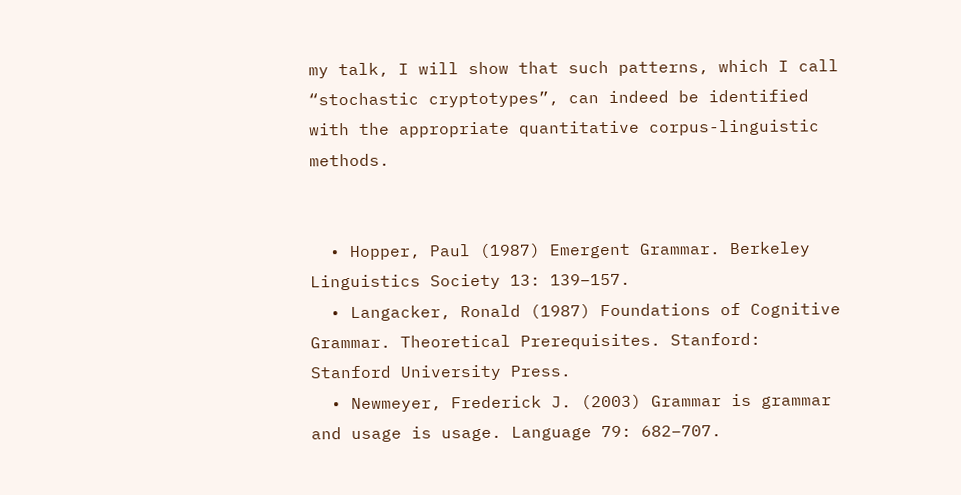my talk, I will show that such patterns, which I call “stochastic cryptotypes”, can indeed be identified with the appropriate quantitative corpus-linguistic methods.


  • Hopper, Paul (1987) Emergent Grammar. Berkeley Linguistics Society 13: 139–157.
  • Langacker, Ronald (1987) Foundations of Cognitive Grammar. Theoretical Prerequisites. Stanford: Stanford University Press.
  • Newmeyer, Frederick J. (2003) Grammar is grammar and usage is usage. Language 79: 682–707.